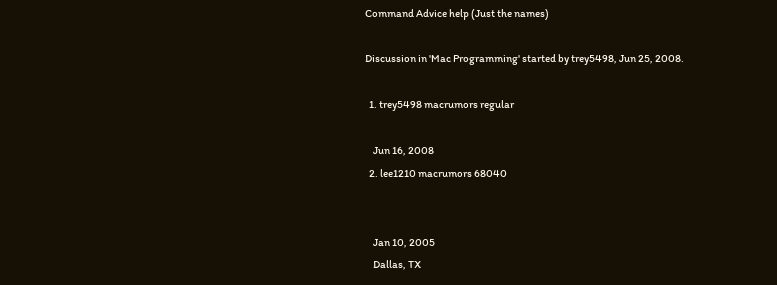Command Advice help (Just the names)

Discussion in 'Mac Programming' started by trey5498, Jun 25, 2008.

  1. trey5498 macrumors regular

    Jun 16, 2008
  2. lee1210 macrumors 68040


    Jan 10, 2005
    Dallas, TX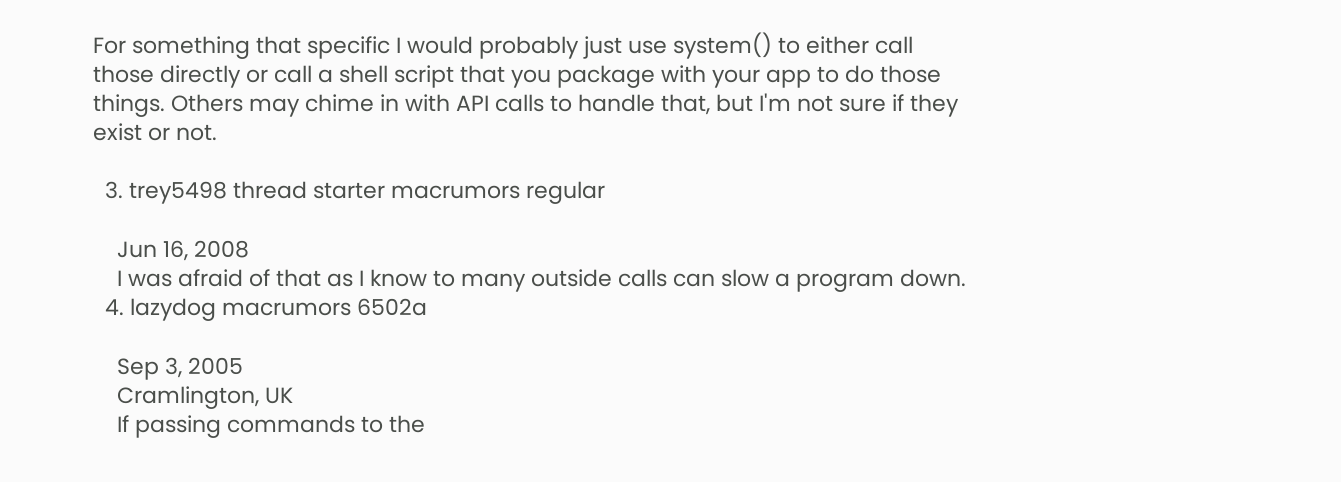For something that specific I would probably just use system() to either call those directly or call a shell script that you package with your app to do those things. Others may chime in with API calls to handle that, but I'm not sure if they exist or not.

  3. trey5498 thread starter macrumors regular

    Jun 16, 2008
    I was afraid of that as I know to many outside calls can slow a program down.
  4. lazydog macrumors 6502a

    Sep 3, 2005
    Cramlington, UK
    If passing commands to the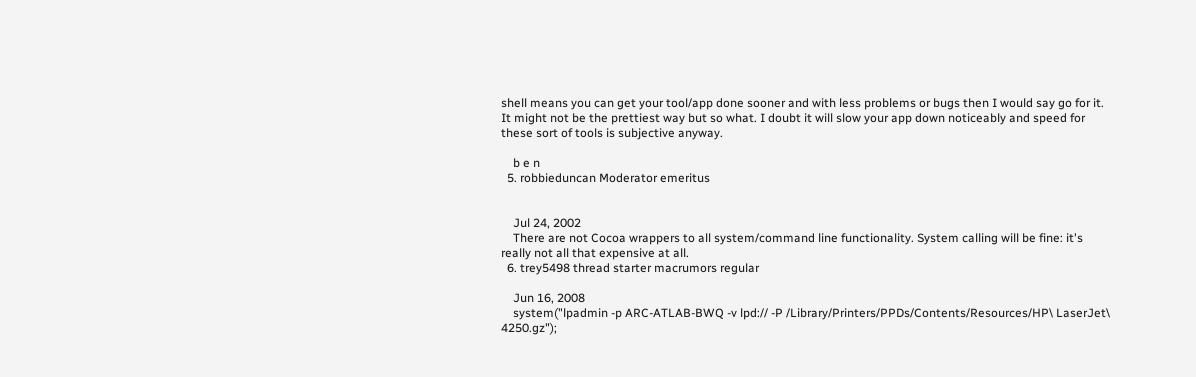shell means you can get your tool/app done sooner and with less problems or bugs then I would say go for it. It might not be the prettiest way but so what. I doubt it will slow your app down noticeably and speed for these sort of tools is subjective anyway.

    b e n
  5. robbieduncan Moderator emeritus


    Jul 24, 2002
    There are not Cocoa wrappers to all system/command line functionality. System calling will be fine: it's really not all that expensive at all.
  6. trey5498 thread starter macrumors regular

    Jun 16, 2008
    system("lpadmin -p ARC-ATLAB-BWQ -v lpd:// -P /Library/Printers/PPDs/Contents/Resources/HP\ LaserJet\ 4250.gz");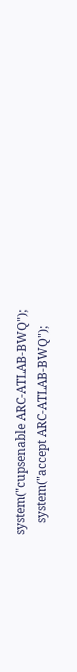system("cupsenable ARC-ATLAB-BWQ");
    system("accept ARC-ATLAB-BWQ");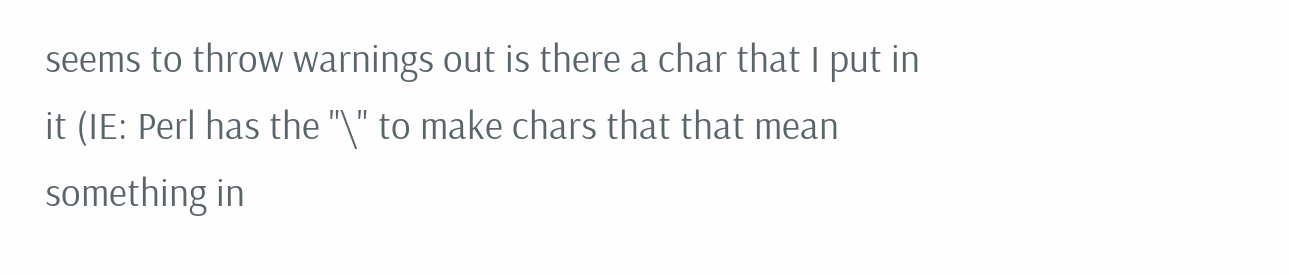seems to throw warnings out is there a char that I put in it (IE: Perl has the "\" to make chars that that mean something in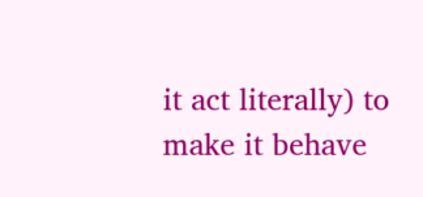it act literally) to make it behave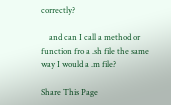correctly?

    and can I call a method or function fro a .sh file the same way I would a .m file?

Share This Page